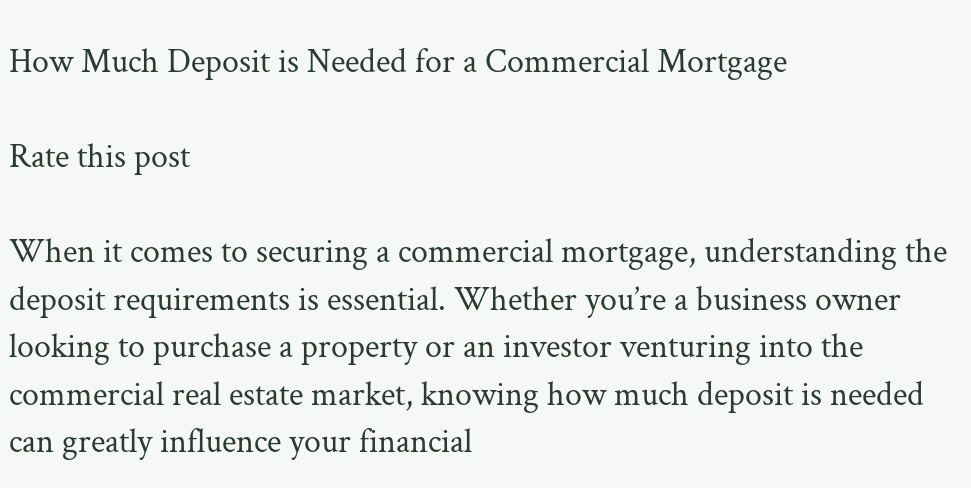How Much Deposit is Needed for a Commercial Mortgage

Rate this post

When it comes to securing a commercial mortgage, understanding the deposit requirements is essential. Whether you’re a business owner looking to purchase a property or an investor venturing into the commercial real estate market, knowing how much deposit is needed can greatly influence your financial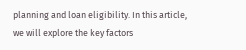planning and loan eligibility. In this article, we will explore the key factors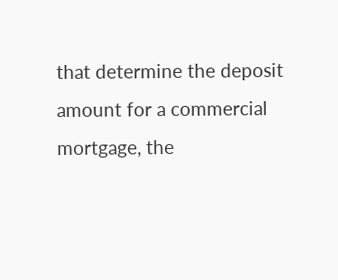that determine the deposit amount for a commercial mortgage, the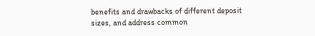benefits and drawbacks of different deposit sizes, and address common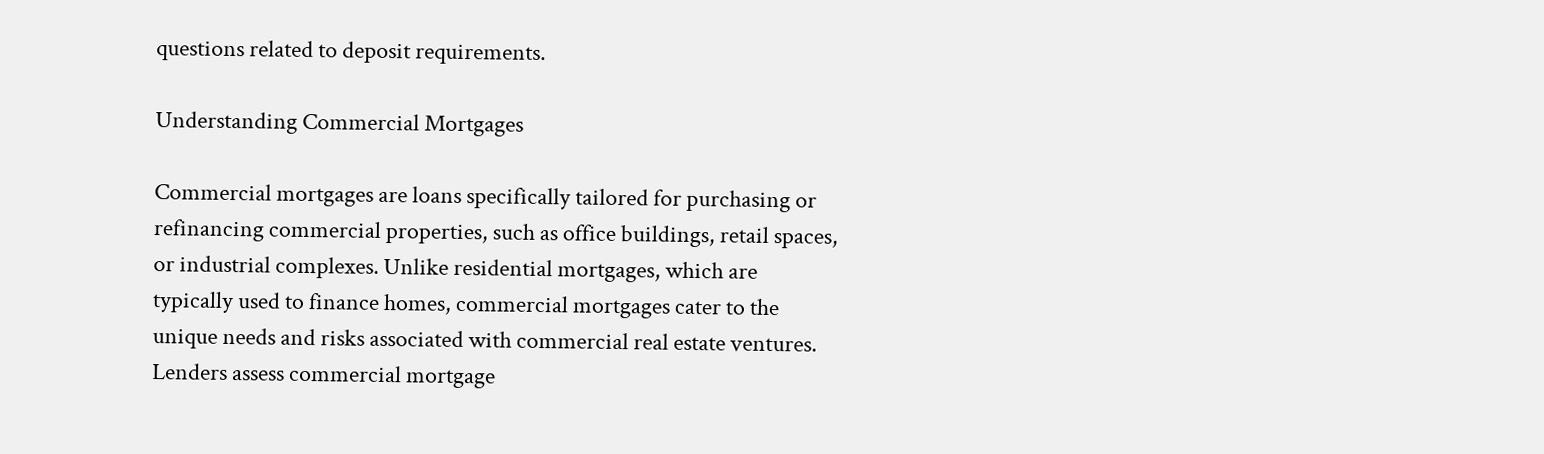questions related to deposit requirements.

Understanding Commercial Mortgages

Commercial mortgages are loans specifically tailored for purchasing or refinancing commercial properties, such as office buildings, retail spaces, or industrial complexes. Unlike residential mortgages, which are typically used to finance homes, commercial mortgages cater to the unique needs and risks associated with commercial real estate ventures. Lenders assess commercial mortgage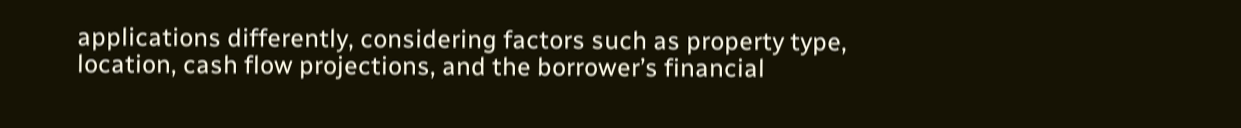applications differently, considering factors such as property type, location, cash flow projections, and the borrower’s financial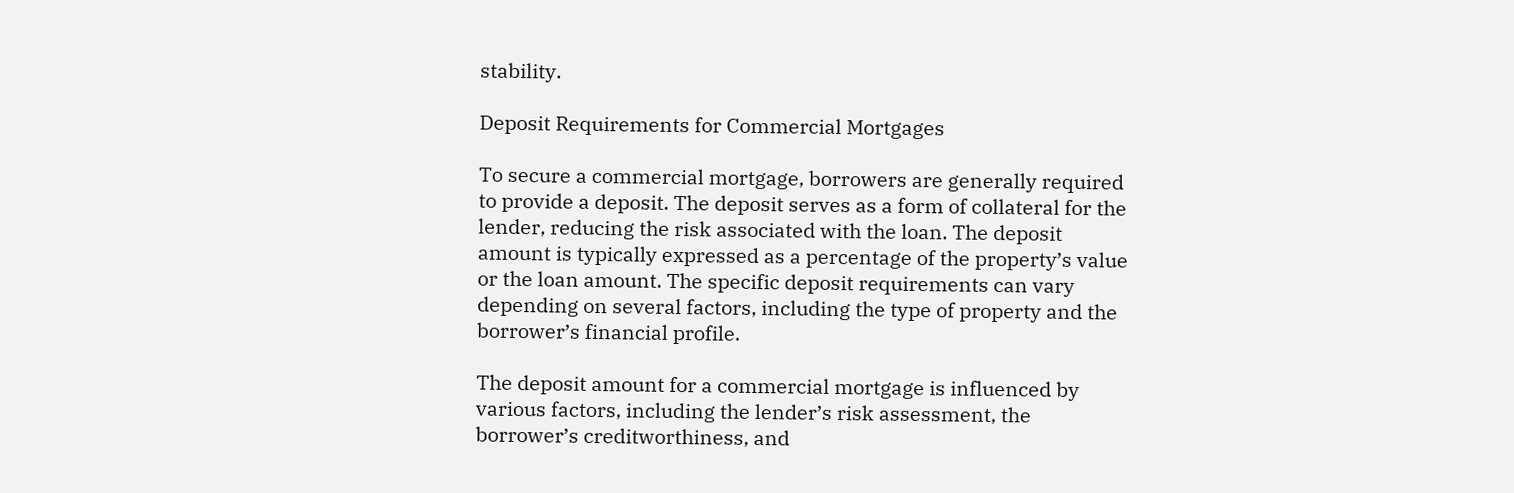stability.

Deposit Requirements for Commercial Mortgages

To secure a commercial mortgage, borrowers are generally required to provide a deposit. The deposit serves as a form of collateral for the lender, reducing the risk associated with the loan. The deposit amount is typically expressed as a percentage of the property’s value or the loan amount. The specific deposit requirements can vary depending on several factors, including the type of property and the borrower’s financial profile.

The deposit amount for a commercial mortgage is influenced by various factors, including the lender’s risk assessment, the borrower’s creditworthiness, and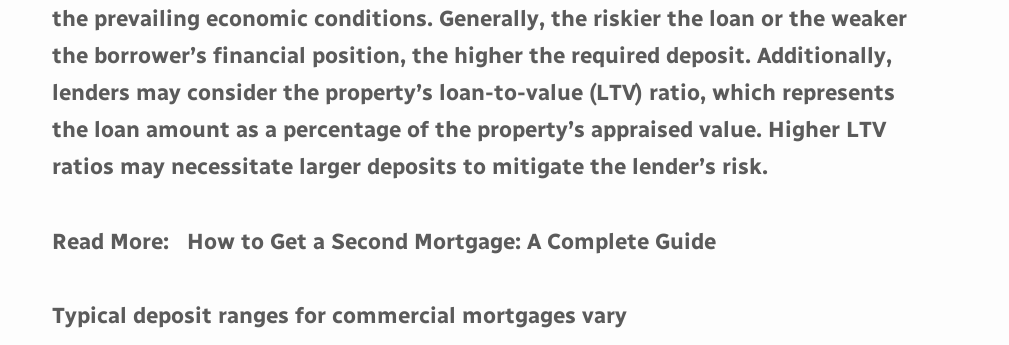the prevailing economic conditions. Generally, the riskier the loan or the weaker the borrower’s financial position, the higher the required deposit. Additionally, lenders may consider the property’s loan-to-value (LTV) ratio, which represents the loan amount as a percentage of the property’s appraised value. Higher LTV ratios may necessitate larger deposits to mitigate the lender’s risk.

Read More:   How to Get a Second Mortgage: A Complete Guide

Typical deposit ranges for commercial mortgages vary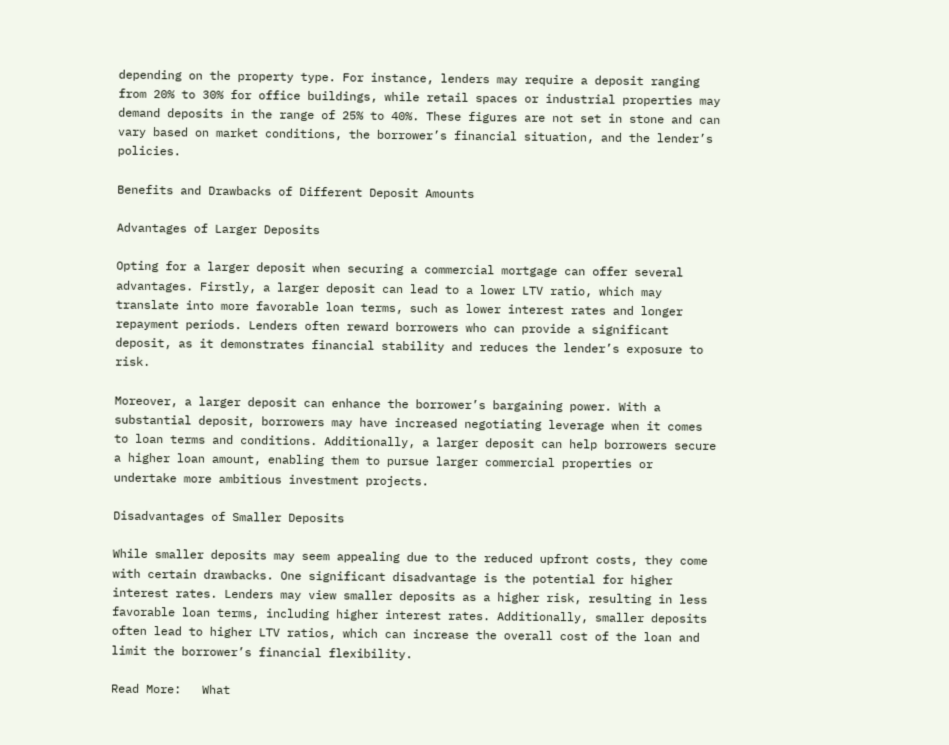depending on the property type. For instance, lenders may require a deposit ranging from 20% to 30% for office buildings, while retail spaces or industrial properties may demand deposits in the range of 25% to 40%. These figures are not set in stone and can vary based on market conditions, the borrower’s financial situation, and the lender’s policies.

Benefits and Drawbacks of Different Deposit Amounts

Advantages of Larger Deposits

Opting for a larger deposit when securing a commercial mortgage can offer several advantages. Firstly, a larger deposit can lead to a lower LTV ratio, which may translate into more favorable loan terms, such as lower interest rates and longer repayment periods. Lenders often reward borrowers who can provide a significant deposit, as it demonstrates financial stability and reduces the lender’s exposure to risk.

Moreover, a larger deposit can enhance the borrower’s bargaining power. With a substantial deposit, borrowers may have increased negotiating leverage when it comes to loan terms and conditions. Additionally, a larger deposit can help borrowers secure a higher loan amount, enabling them to pursue larger commercial properties or undertake more ambitious investment projects.

Disadvantages of Smaller Deposits

While smaller deposits may seem appealing due to the reduced upfront costs, they come with certain drawbacks. One significant disadvantage is the potential for higher interest rates. Lenders may view smaller deposits as a higher risk, resulting in less favorable loan terms, including higher interest rates. Additionally, smaller deposits often lead to higher LTV ratios, which can increase the overall cost of the loan and limit the borrower’s financial flexibility.

Read More:   What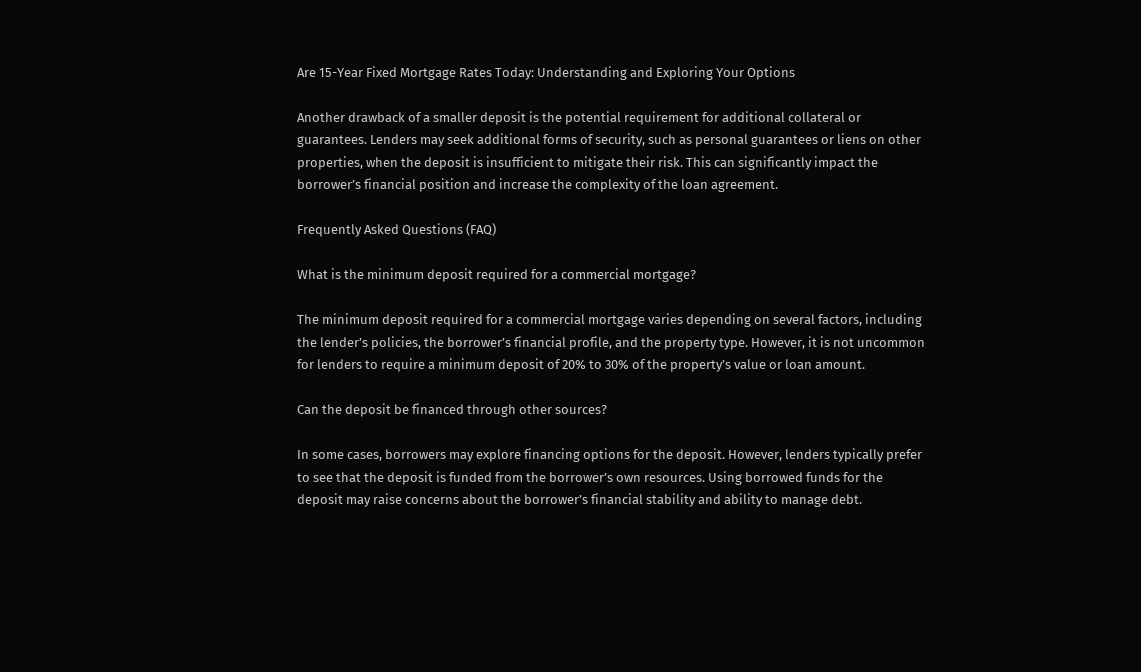Are 15-Year Fixed Mortgage Rates Today: Understanding and Exploring Your Options

Another drawback of a smaller deposit is the potential requirement for additional collateral or guarantees. Lenders may seek additional forms of security, such as personal guarantees or liens on other properties, when the deposit is insufficient to mitigate their risk. This can significantly impact the borrower’s financial position and increase the complexity of the loan agreement.

Frequently Asked Questions (FAQ)

What is the minimum deposit required for a commercial mortgage?

The minimum deposit required for a commercial mortgage varies depending on several factors, including the lender’s policies, the borrower’s financial profile, and the property type. However, it is not uncommon for lenders to require a minimum deposit of 20% to 30% of the property’s value or loan amount.

Can the deposit be financed through other sources?

In some cases, borrowers may explore financing options for the deposit. However, lenders typically prefer to see that the deposit is funded from the borrower’s own resources. Using borrowed funds for the deposit may raise concerns about the borrower’s financial stability and ability to manage debt.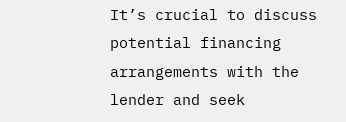It’s crucial to discuss potential financing arrangements with the lender and seek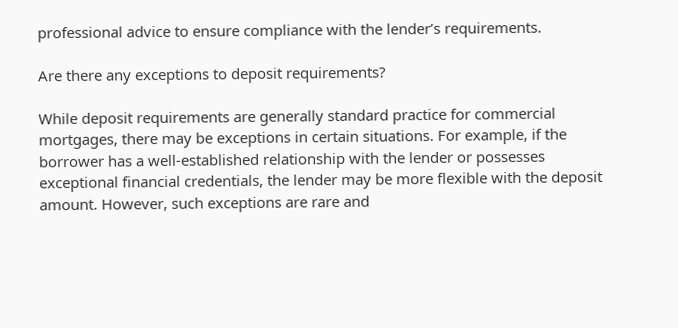professional advice to ensure compliance with the lender’s requirements.

Are there any exceptions to deposit requirements?

While deposit requirements are generally standard practice for commercial mortgages, there may be exceptions in certain situations. For example, if the borrower has a well-established relationship with the lender or possesses exceptional financial credentials, the lender may be more flexible with the deposit amount. However, such exceptions are rare and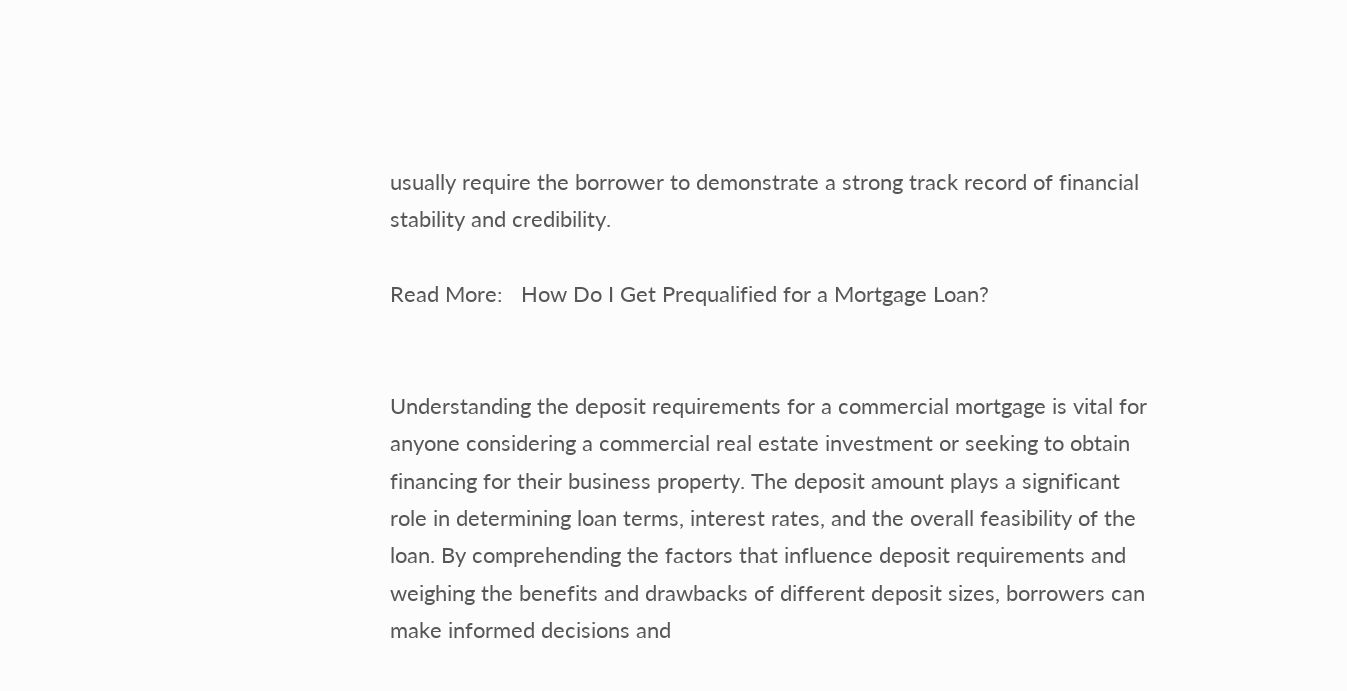usually require the borrower to demonstrate a strong track record of financial stability and credibility.

Read More:   How Do I Get Prequalified for a Mortgage Loan?


Understanding the deposit requirements for a commercial mortgage is vital for anyone considering a commercial real estate investment or seeking to obtain financing for their business property. The deposit amount plays a significant role in determining loan terms, interest rates, and the overall feasibility of the loan. By comprehending the factors that influence deposit requirements and weighing the benefits and drawbacks of different deposit sizes, borrowers can make informed decisions and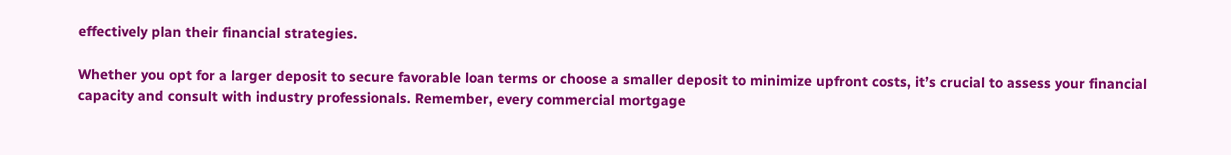effectively plan their financial strategies.

Whether you opt for a larger deposit to secure favorable loan terms or choose a smaller deposit to minimize upfront costs, it’s crucial to assess your financial capacity and consult with industry professionals. Remember, every commercial mortgage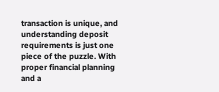transaction is unique, and understanding deposit requirements is just one piece of the puzzle. With proper financial planning and a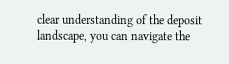clear understanding of the deposit landscape, you can navigate the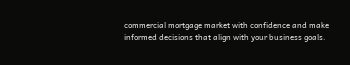commercial mortgage market with confidence and make informed decisions that align with your business goals.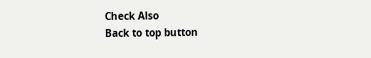Check Also
Back to top button